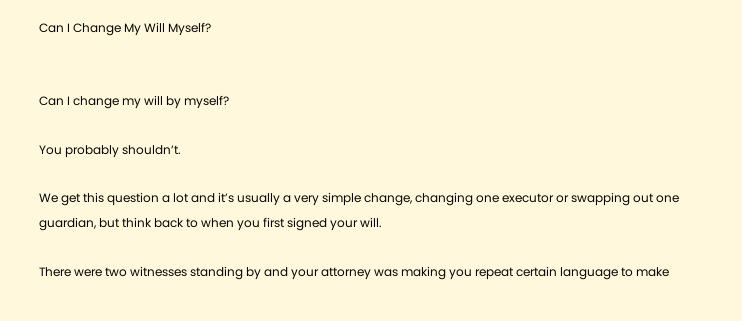Can I Change My Will Myself?


Can I change my will by myself?

You probably shouldn’t.

We get this question a lot and it’s usually a very simple change, changing one executor or swapping out one guardian, but think back to when you first signed your will.

There were two witnesses standing by and your attorney was making you repeat certain language to make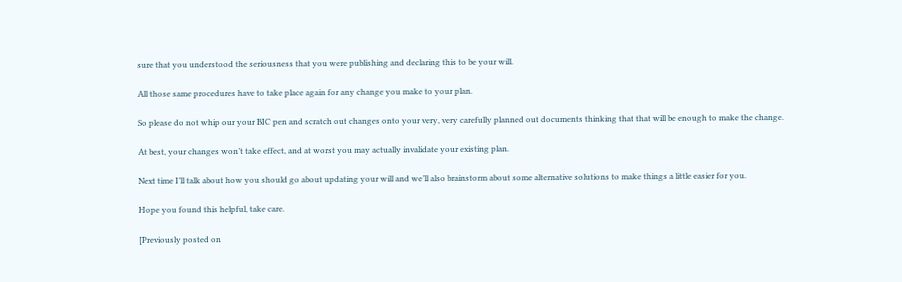sure that you understood the seriousness that you were publishing and declaring this to be your will.

All those same procedures have to take place again for any change you make to your plan.

So please do not whip our your BIC pen and scratch out changes onto your very, very carefully planned out documents thinking that that will be enough to make the change.

At best, your changes won’t take effect, and at worst you may actually invalidate your existing plan.

Next time I’ll talk about how you should go about updating your will and we’ll also brainstorm about some alternative solutions to make things a little easier for you.

Hope you found this helpful, take care.

[Previously posted on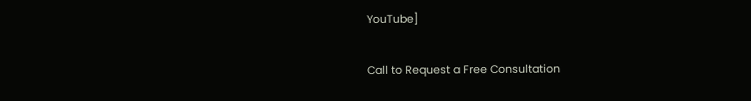YouTube]

Call to Request a Free Consultation